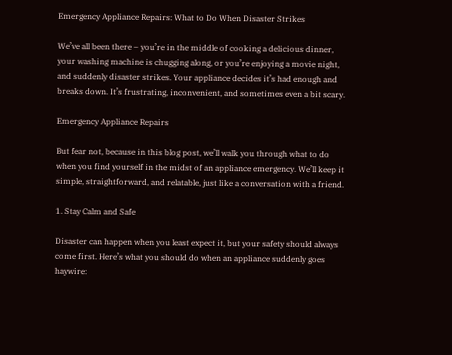Emergency Appliance Repairs: What to Do When Disaster Strikes

We’ve all been there – you’re in the middle of cooking a delicious dinner, your washing machine is chugging along, or you’re enjoying a movie night, and suddenly disaster strikes. Your appliance decides it’s had enough and breaks down. It’s frustrating, inconvenient, and sometimes even a bit scary.

Emergency Appliance Repairs

But fear not, because in this blog post, we’ll walk you through what to do when you find yourself in the midst of an appliance emergency. We’ll keep it simple, straightforward, and relatable, just like a conversation with a friend.

1. Stay Calm and Safe

Disaster can happen when you least expect it, but your safety should always come first. Here’s what you should do when an appliance suddenly goes haywire: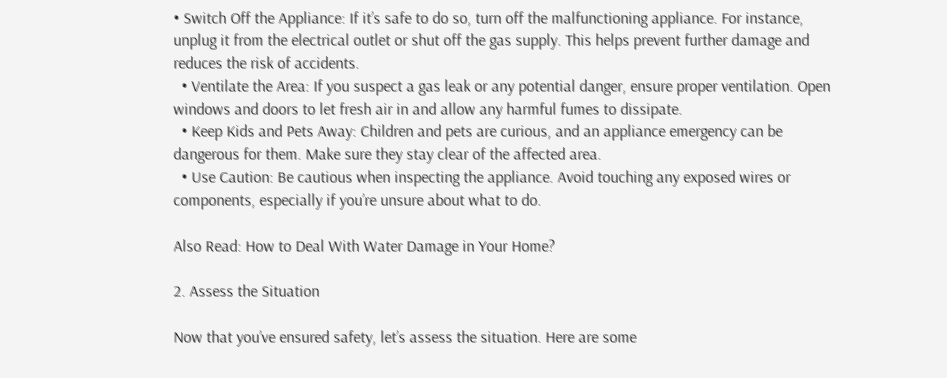• Switch Off the Appliance: If it’s safe to do so, turn off the malfunctioning appliance. For instance, unplug it from the electrical outlet or shut off the gas supply. This helps prevent further damage and reduces the risk of accidents.
  • Ventilate the Area: If you suspect a gas leak or any potential danger, ensure proper ventilation. Open windows and doors to let fresh air in and allow any harmful fumes to dissipate.
  • Keep Kids and Pets Away: Children and pets are curious, and an appliance emergency can be dangerous for them. Make sure they stay clear of the affected area.
  • Use Caution: Be cautious when inspecting the appliance. Avoid touching any exposed wires or components, especially if you’re unsure about what to do.

Also Read: How to Deal With Water Damage in Your Home?

2. Assess the Situation

Now that you’ve ensured safety, let’s assess the situation. Here are some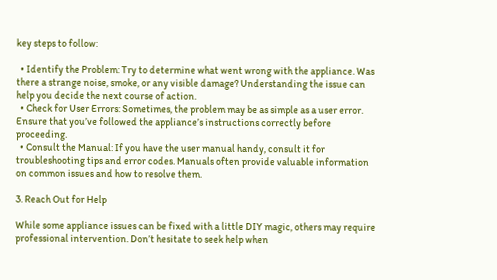key steps to follow:

  • Identify the Problem: Try to determine what went wrong with the appliance. Was there a strange noise, smoke, or any visible damage? Understanding the issue can help you decide the next course of action.
  • Check for User Errors: Sometimes, the problem may be as simple as a user error. Ensure that you’ve followed the appliance’s instructions correctly before proceeding.
  • Consult the Manual: If you have the user manual handy, consult it for troubleshooting tips and error codes. Manuals often provide valuable information on common issues and how to resolve them.

3. Reach Out for Help

While some appliance issues can be fixed with a little DIY magic, others may require professional intervention. Don’t hesitate to seek help when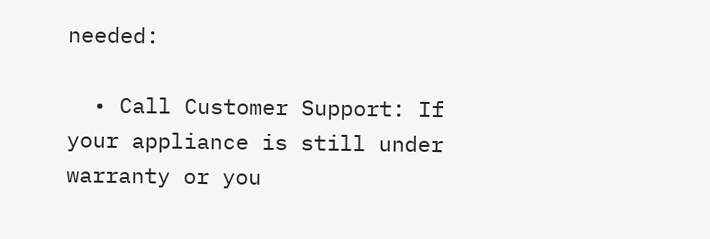needed:

  • Call Customer Support: If your appliance is still under warranty or you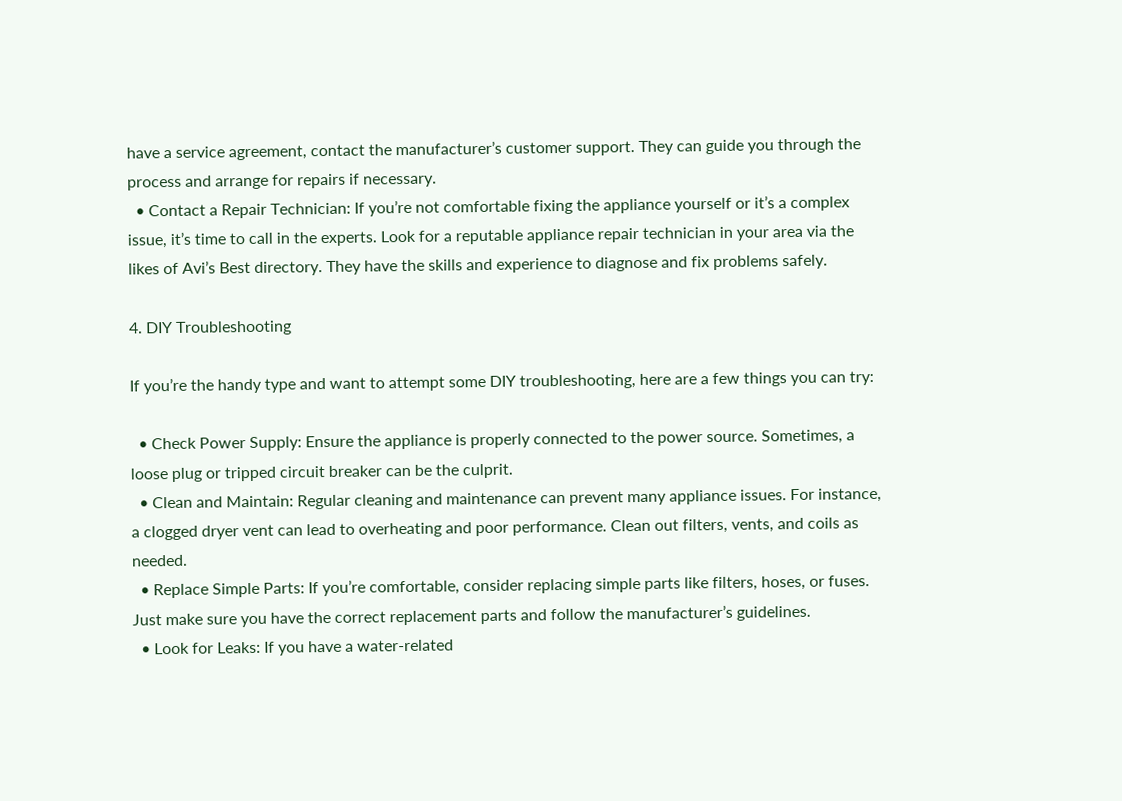have a service agreement, contact the manufacturer’s customer support. They can guide you through the process and arrange for repairs if necessary.
  • Contact a Repair Technician: If you’re not comfortable fixing the appliance yourself or it’s a complex issue, it’s time to call in the experts. Look for a reputable appliance repair technician in your area via the likes of Avi’s Best directory. They have the skills and experience to diagnose and fix problems safely.

4. DIY Troubleshooting

If you’re the handy type and want to attempt some DIY troubleshooting, here are a few things you can try:

  • Check Power Supply: Ensure the appliance is properly connected to the power source. Sometimes, a loose plug or tripped circuit breaker can be the culprit.
  • Clean and Maintain: Regular cleaning and maintenance can prevent many appliance issues. For instance, a clogged dryer vent can lead to overheating and poor performance. Clean out filters, vents, and coils as needed.
  • Replace Simple Parts: If you’re comfortable, consider replacing simple parts like filters, hoses, or fuses. Just make sure you have the correct replacement parts and follow the manufacturer’s guidelines.
  • Look for Leaks: If you have a water-related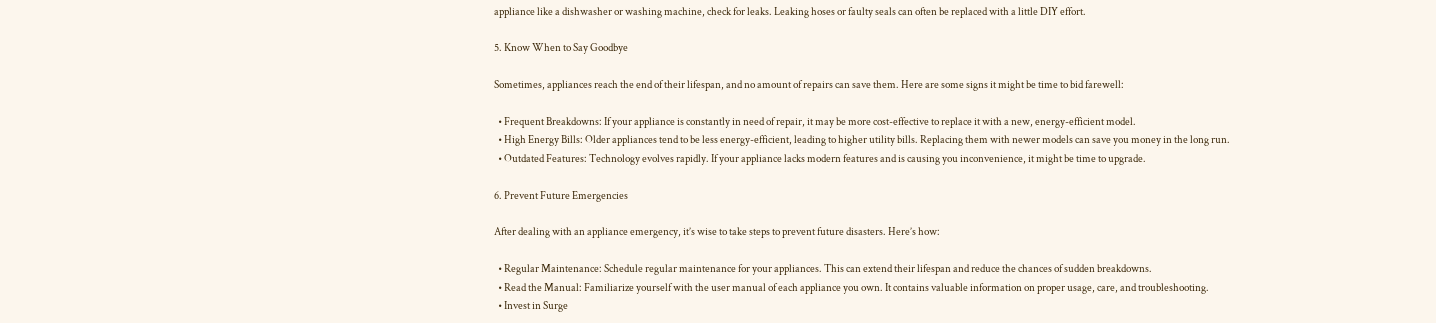appliance like a dishwasher or washing machine, check for leaks. Leaking hoses or faulty seals can often be replaced with a little DIY effort.

5. Know When to Say Goodbye

Sometimes, appliances reach the end of their lifespan, and no amount of repairs can save them. Here are some signs it might be time to bid farewell:

  • Frequent Breakdowns: If your appliance is constantly in need of repair, it may be more cost-effective to replace it with a new, energy-efficient model.
  • High Energy Bills: Older appliances tend to be less energy-efficient, leading to higher utility bills. Replacing them with newer models can save you money in the long run.
  • Outdated Features: Technology evolves rapidly. If your appliance lacks modern features and is causing you inconvenience, it might be time to upgrade.

6. Prevent Future Emergencies

After dealing with an appliance emergency, it’s wise to take steps to prevent future disasters. Here’s how:

  • Regular Maintenance: Schedule regular maintenance for your appliances. This can extend their lifespan and reduce the chances of sudden breakdowns.
  • Read the Manual: Familiarize yourself with the user manual of each appliance you own. It contains valuable information on proper usage, care, and troubleshooting.
  • Invest in Surge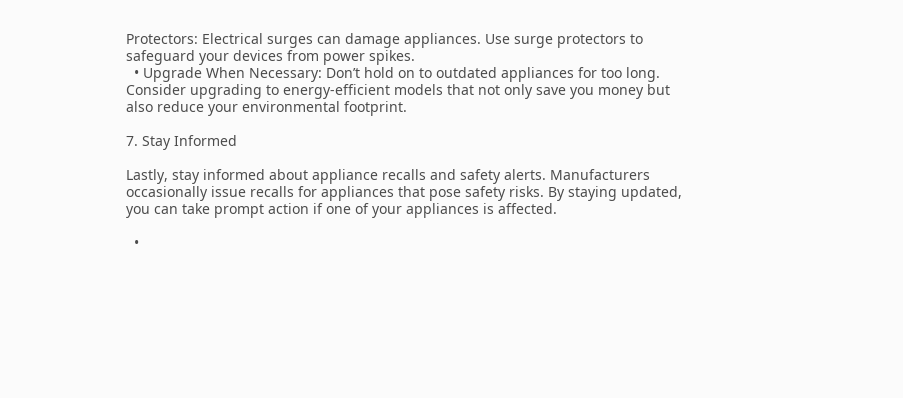Protectors: Electrical surges can damage appliances. Use surge protectors to safeguard your devices from power spikes.
  • Upgrade When Necessary: Don’t hold on to outdated appliances for too long. Consider upgrading to energy-efficient models that not only save you money but also reduce your environmental footprint.

7. Stay Informed

Lastly, stay informed about appliance recalls and safety alerts. Manufacturers occasionally issue recalls for appliances that pose safety risks. By staying updated, you can take prompt action if one of your appliances is affected.

  •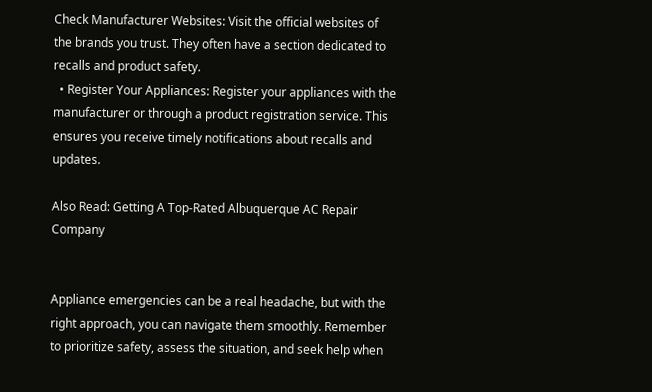Check Manufacturer Websites: Visit the official websites of the brands you trust. They often have a section dedicated to recalls and product safety.
  • Register Your Appliances: Register your appliances with the manufacturer or through a product registration service. This ensures you receive timely notifications about recalls and updates.

Also Read: Getting A Top-Rated Albuquerque AC Repair Company


Appliance emergencies can be a real headache, but with the right approach, you can navigate them smoothly. Remember to prioritize safety, assess the situation, and seek help when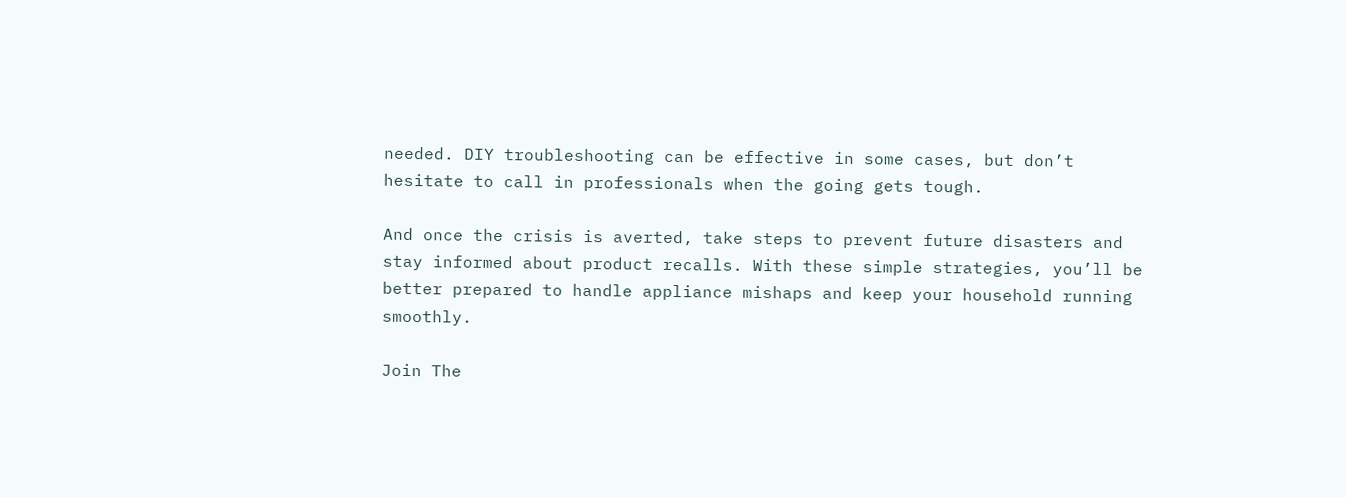needed. DIY troubleshooting can be effective in some cases, but don’t hesitate to call in professionals when the going gets tough.

And once the crisis is averted, take steps to prevent future disasters and stay informed about product recalls. With these simple strategies, you’ll be better prepared to handle appliance mishaps and keep your household running smoothly.

Join The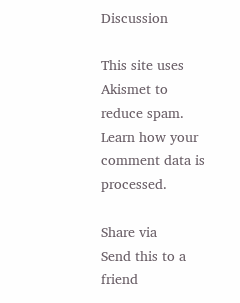Discussion

This site uses Akismet to reduce spam. Learn how your comment data is processed.

Share via
Send this to a friend